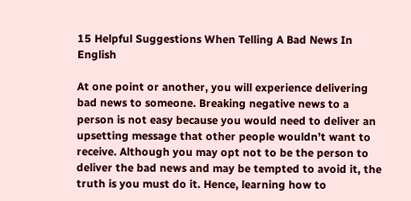15 Helpful Suggestions When Telling A Bad News In English

At one point or another, you will experience delivering bad news to someone. Breaking negative news to a person is not easy because you would need to deliver an upsetting message that other people wouldn’t want to receive. Although you may opt not to be the person to deliver the bad news and may be tempted to avoid it, the truth is you must do it. Hence, learning how to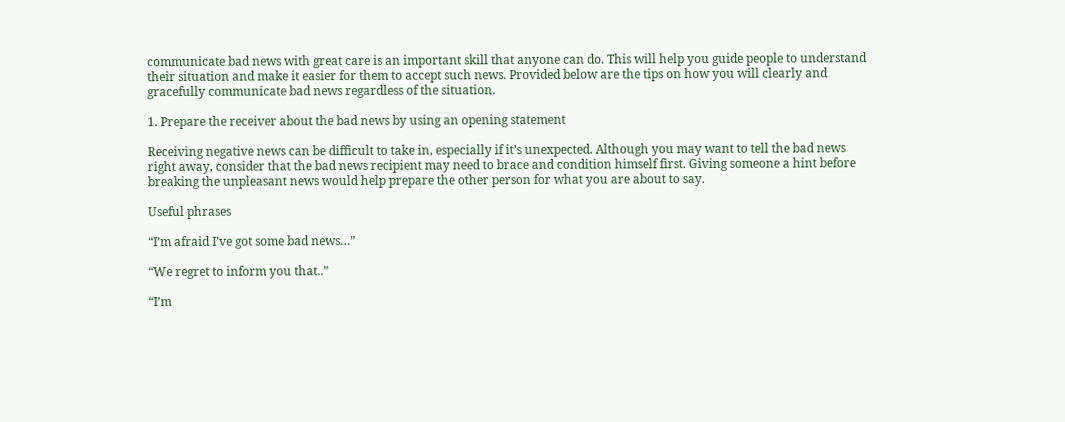communicate bad news with great care is an important skill that anyone can do. This will help you guide people to understand their situation and make it easier for them to accept such news. Provided below are the tips on how you will clearly and gracefully communicate bad news regardless of the situation.

1. Prepare the receiver about the bad news by using an opening statement

Receiving negative news can be difficult to take in, especially if it’s unexpected. Although you may want to tell the bad news right away, consider that the bad news recipient may need to brace and condition himself first. Giving someone a hint before breaking the unpleasant news would help prepare the other person for what you are about to say.

Useful phrases

“I’m afraid I’ve got some bad news…”

“We regret to inform you that..”

“I’m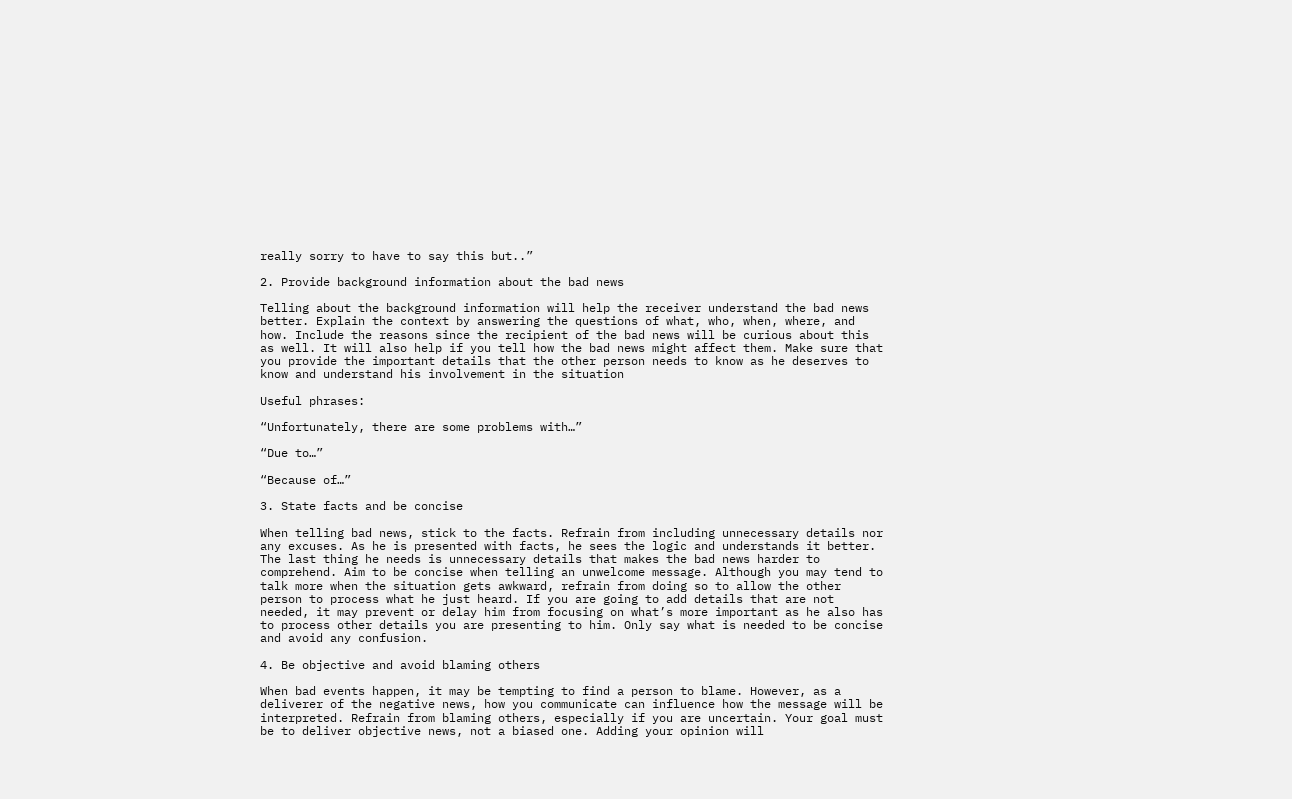really sorry to have to say this but..”

2. Provide background information about the bad news

Telling about the background information will help the receiver understand the bad news better. Explain the context by answering the questions of what, who, when, where, and how. Include the reasons since the recipient of the bad news will be curious about this as well. It will also help if you tell how the bad news might affect them. Make sure that you provide the important details that the other person needs to know as he deserves to know and understand his involvement in the situation

Useful phrases:

“Unfortunately, there are some problems with…”

“Due to…”

“Because of…”

3. State facts and be concise

When telling bad news, stick to the facts. Refrain from including unnecessary details nor any excuses. As he is presented with facts, he sees the logic and understands it better. The last thing he needs is unnecessary details that makes the bad news harder to comprehend. Aim to be concise when telling an unwelcome message. Although you may tend to talk more when the situation gets awkward, refrain from doing so to allow the other person to process what he just heard. If you are going to add details that are not needed, it may prevent or delay him from focusing on what’s more important as he also has to process other details you are presenting to him. Only say what is needed to be concise and avoid any confusion.

4. Be objective and avoid blaming others

When bad events happen, it may be tempting to find a person to blame. However, as a deliverer of the negative news, how you communicate can influence how the message will be interpreted. Refrain from blaming others, especially if you are uncertain. Your goal must be to deliver objective news, not a biased one. Adding your opinion will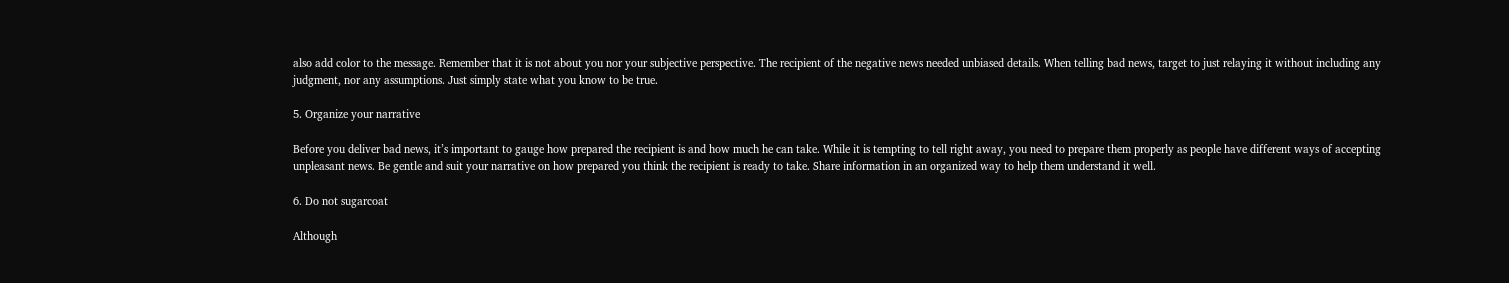also add color to the message. Remember that it is not about you nor your subjective perspective. The recipient of the negative news needed unbiased details. When telling bad news, target to just relaying it without including any judgment, nor any assumptions. Just simply state what you know to be true.

5. Organize your narrative

Before you deliver bad news, it’s important to gauge how prepared the recipient is and how much he can take. While it is tempting to tell right away, you need to prepare them properly as people have different ways of accepting unpleasant news. Be gentle and suit your narrative on how prepared you think the recipient is ready to take. Share information in an organized way to help them understand it well.

6. Do not sugarcoat

Although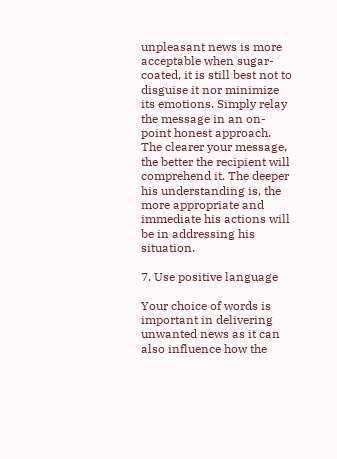unpleasant news is more acceptable when sugar-coated, it is still best not to disguise it nor minimize its emotions. Simply relay the message in an on-point honest approach. The clearer your message, the better the recipient will comprehend it. The deeper his understanding is, the more appropriate and immediate his actions will be in addressing his situation.

7. Use positive language

Your choice of words is important in delivering unwanted news as it can also influence how the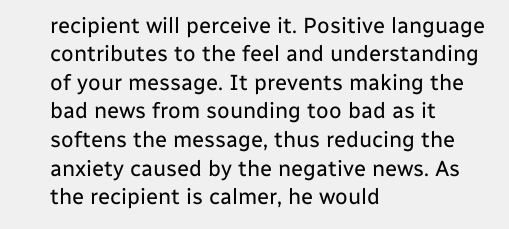recipient will perceive it. Positive language contributes to the feel and understanding of your message. It prevents making the bad news from sounding too bad as it softens the message, thus reducing the anxiety caused by the negative news. As the recipient is calmer, he would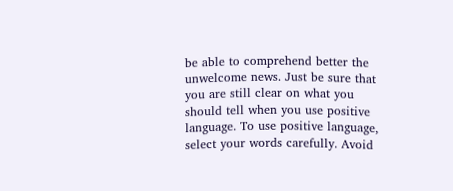be able to comprehend better the unwelcome news. Just be sure that you are still clear on what you should tell when you use positive language. To use positive language, select your words carefully. Avoid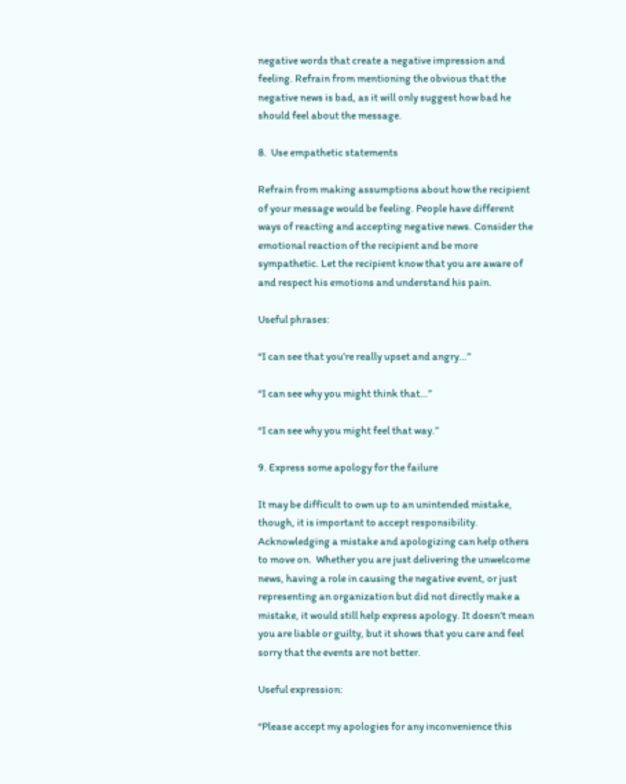negative words that create a negative impression and feeling. Refrain from mentioning the obvious that the negative news is bad, as it will only suggest how bad he should feel about the message.

8.  Use empathetic statements

Refrain from making assumptions about how the recipient of your message would be feeling. People have different ways of reacting and accepting negative news. Consider the emotional reaction of the recipient and be more sympathetic. Let the recipient know that you are aware of and respect his emotions and understand his pain.

Useful phrases:

“I can see that you’re really upset and angry…”

“I can see why you might think that…”

“I can see why you might feel that way.”

9. Express some apology for the failure

It may be difficult to own up to an unintended mistake, though, it is important to accept responsibility. Acknowledging a mistake and apologizing can help others to move on.  Whether you are just delivering the unwelcome news, having a role in causing the negative event, or just representing an organization but did not directly make a mistake, it would still help express apology. It doesn’t mean you are liable or guilty, but it shows that you care and feel sorry that the events are not better.

Useful expression:

“Please accept my apologies for any inconvenience this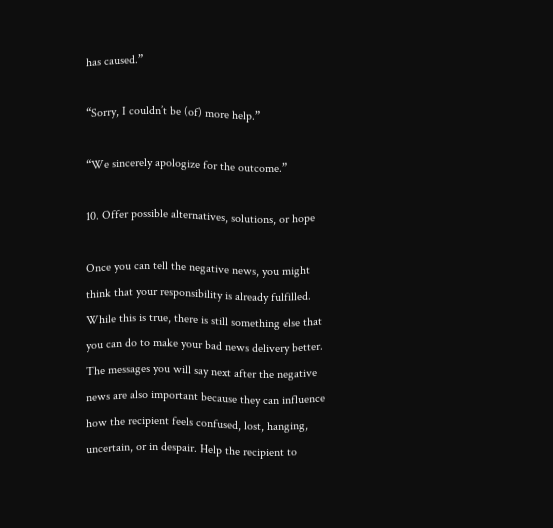has caused.”

“Sorry, I couldn’t be (of) more help.”

“We sincerely apologize for the outcome.”

10. Offer possible alternatives, solutions, or hope

Once you can tell the negative news, you might think that your responsibility is already fulfilled. While this is true, there is still something else that you can do to make your bad news delivery better. The messages you will say next after the negative news are also important because they can influence how the recipient feels confused, lost, hanging, uncertain, or in despair. Help the recipient to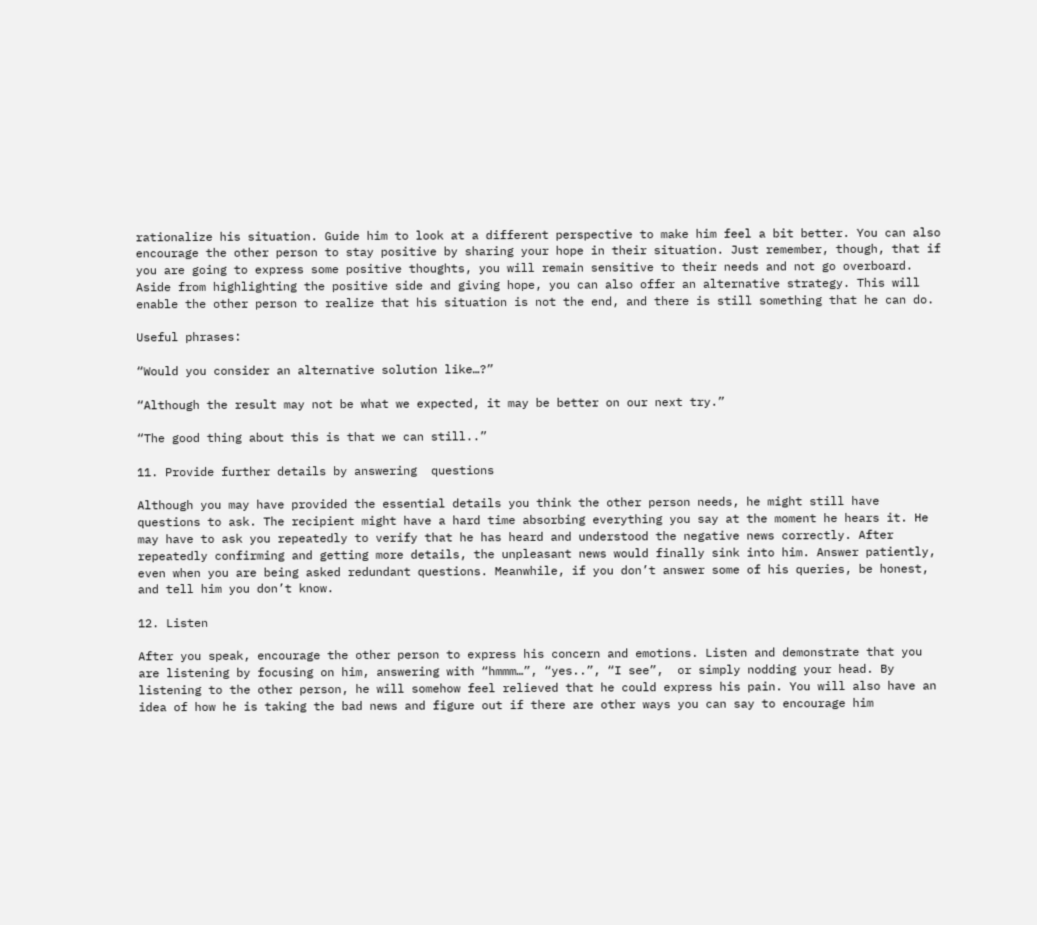rationalize his situation. Guide him to look at a different perspective to make him feel a bit better. You can also encourage the other person to stay positive by sharing your hope in their situation. Just remember, though, that if you are going to express some positive thoughts, you will remain sensitive to their needs and not go overboard. Aside from highlighting the positive side and giving hope, you can also offer an alternative strategy. This will enable the other person to realize that his situation is not the end, and there is still something that he can do.

Useful phrases:

“Would you consider an alternative solution like…?”

“Although the result may not be what we expected, it may be better on our next try.”

“The good thing about this is that we can still..”

11. Provide further details by answering  questions

Although you may have provided the essential details you think the other person needs, he might still have questions to ask. The recipient might have a hard time absorbing everything you say at the moment he hears it. He may have to ask you repeatedly to verify that he has heard and understood the negative news correctly. After repeatedly confirming and getting more details, the unpleasant news would finally sink into him. Answer patiently, even when you are being asked redundant questions. Meanwhile, if you don’t answer some of his queries, be honest, and tell him you don’t know.

12. Listen

After you speak, encourage the other person to express his concern and emotions. Listen and demonstrate that you are listening by focusing on him, answering with “hmmm…”, “yes..”, “I see”,  or simply nodding your head. By listening to the other person, he will somehow feel relieved that he could express his pain. You will also have an idea of how he is taking the bad news and figure out if there are other ways you can say to encourage him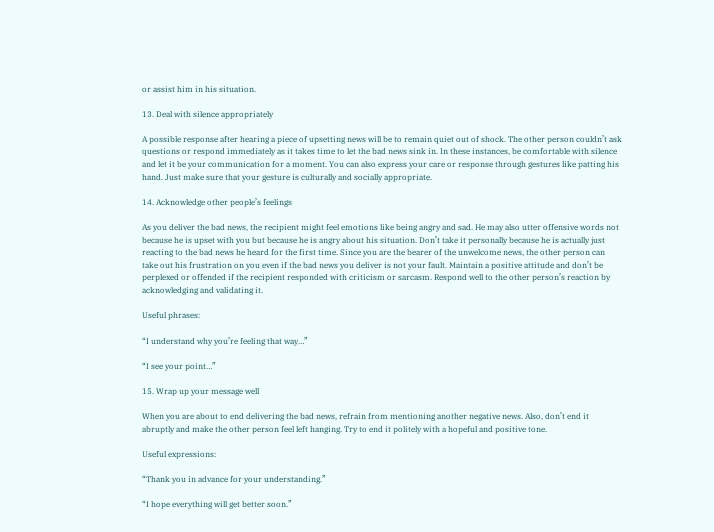or assist him in his situation.

13. Deal with silence appropriately

A possible response after hearing a piece of upsetting news will be to remain quiet out of shock. The other person couldn’t ask questions or respond immediately as it takes time to let the bad news sink in. In these instances, be comfortable with silence and let it be your communication for a moment. You can also express your care or response through gestures like patting his hand. Just make sure that your gesture is culturally and socially appropriate.

14. Acknowledge other people’s feelings

As you deliver the bad news, the recipient might feel emotions like being angry and sad. He may also utter offensive words not because he is upset with you but because he is angry about his situation. Don’t take it personally because he is actually just reacting to the bad news he heard for the first time. Since you are the bearer of the unwelcome news, the other person can take out his frustration on you even if the bad news you deliver is not your fault. Maintain a positive attitude and don’t be perplexed or offended if the recipient responded with criticism or sarcasm. Respond well to the other person’s reaction by acknowledging and validating it.

Useful phrases:

“I understand why you’re feeling that way…”

“I see your point…”

15. Wrap up your message well

When you are about to end delivering the bad news, refrain from mentioning another negative news. Also, don’t end it abruptly and make the other person feel left hanging. Try to end it politely with a hopeful and positive tone.

Useful expressions:

“Thank you in advance for your understanding.”

“I hope everything will get better soon.”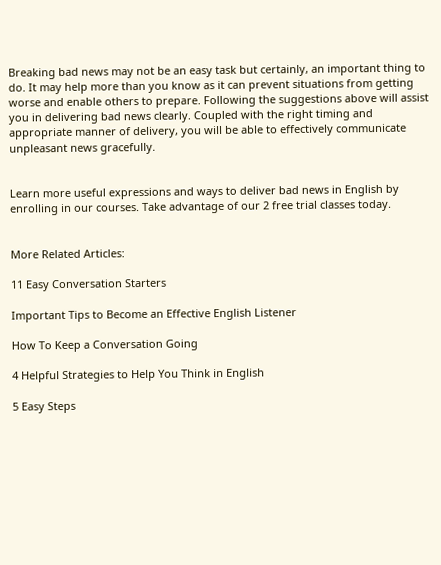Breaking bad news may not be an easy task but certainly, an important thing to do. It may help more than you know as it can prevent situations from getting worse and enable others to prepare. Following the suggestions above will assist you in delivering bad news clearly. Coupled with the right timing and appropriate manner of delivery, you will be able to effectively communicate unpleasant news gracefully.


Learn more useful expressions and ways to deliver bad news in English by enrolling in our courses. Take advantage of our 2 free trial classes today.


More Related Articles:

11 Easy Conversation Starters

Important Tips to Become an Effective English Listener

How To Keep a Conversation Going

4 Helpful Strategies to Help You Think in English

5 Easy Steps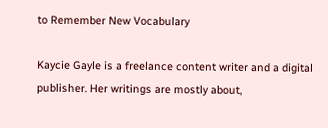to Remember New Vocabulary

Kaycie Gayle is a freelance content writer and a digital publisher. Her writings are mostly about,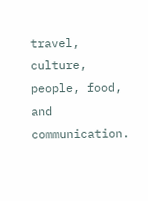travel, culture, people, food, and communication.